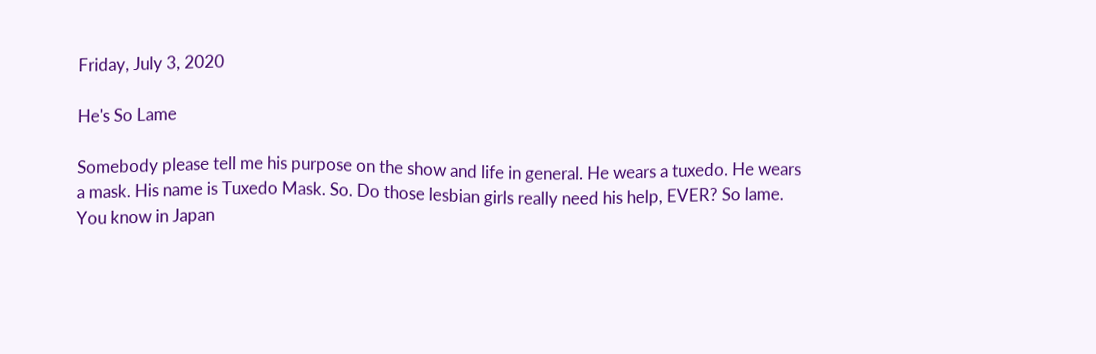Friday, July 3, 2020

He's So Lame

Somebody please tell me his purpose on the show and life in general. He wears a tuxedo. He wears a mask. His name is Tuxedo Mask. So. Do those lesbian girls really need his help, EVER? So lame. You know in Japan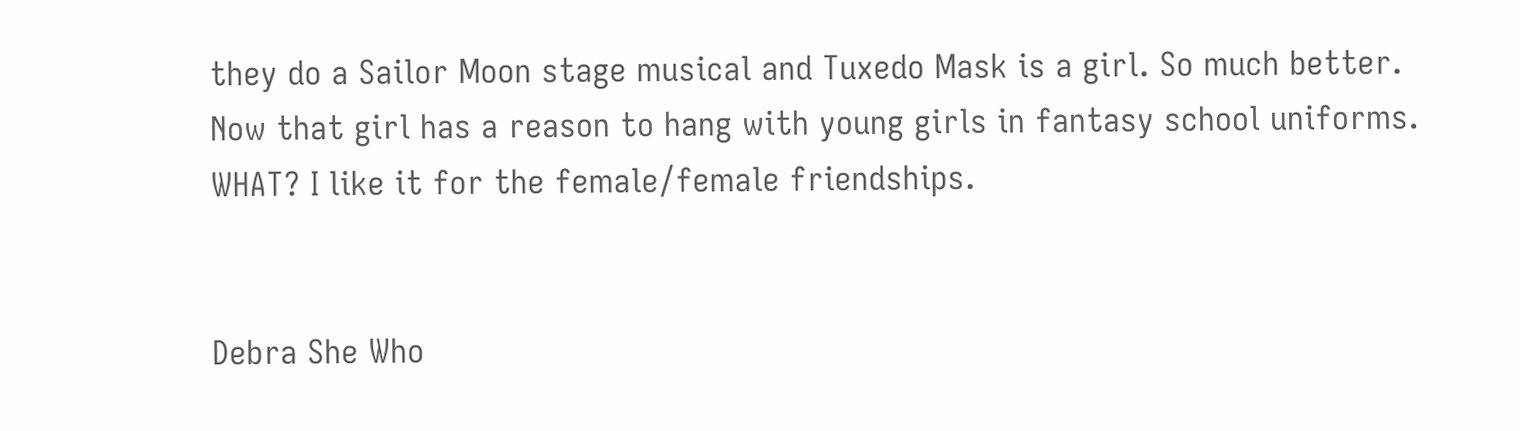they do a Sailor Moon stage musical and Tuxedo Mask is a girl. So much better. Now that girl has a reason to hang with young girls in fantasy school uniforms. WHAT? I like it for the female/female friendships.


Debra She Who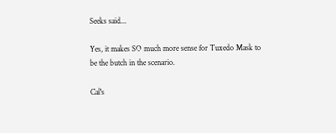Seeks said...

Yes, it makes SO much more sense for Tuxedo Mask to be the butch in the scenario.

Cal's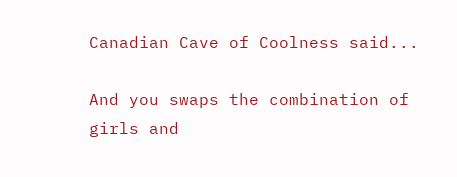Canadian Cave of Coolness said...

And you swaps the combination of girls and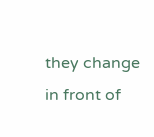they change in front of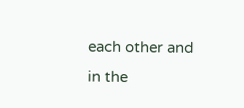each other and in the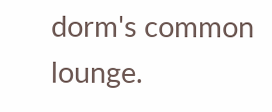dorm's common lounge.